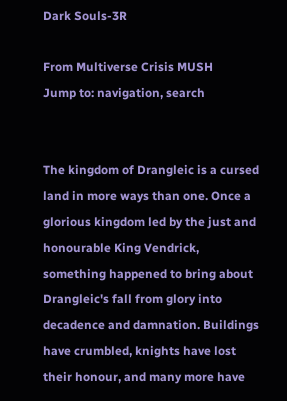Dark Souls-3R

From Multiverse Crisis MUSH
Jump to: navigation, search


The kingdom of Drangleic is a cursed land in more ways than one. Once a glorious kingdom led by the just and honourable King Vendrick, something happened to bring about Drangleic's fall from glory into decadence and damnation. Buildings have crumbled, knights have lost their honour, and many more have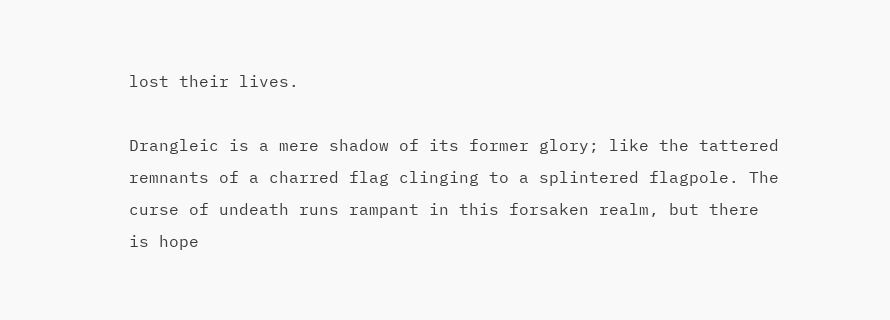lost their lives.

Drangleic is a mere shadow of its former glory; like the tattered remnants of a charred flag clinging to a splintered flagpole. The curse of undeath runs rampant in this forsaken realm, but there is hope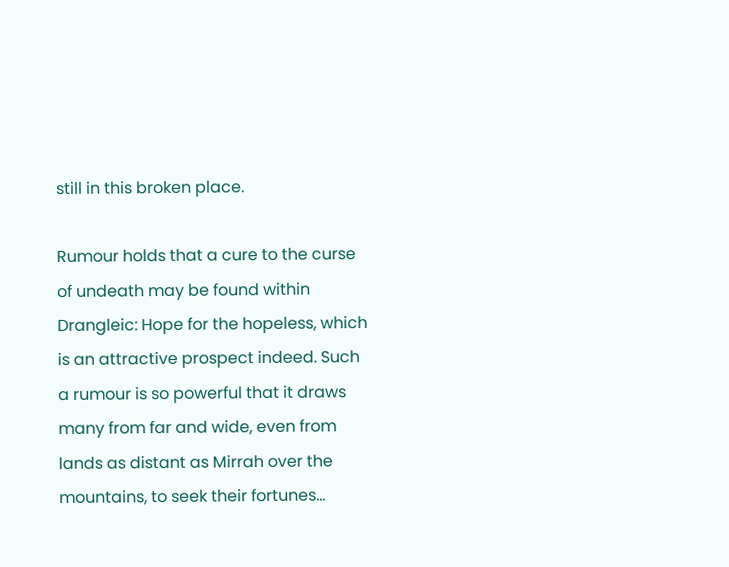still in this broken place.

Rumour holds that a cure to the curse of undeath may be found within Drangleic: Hope for the hopeless, which is an attractive prospect indeed. Such a rumour is so powerful that it draws many from far and wide, even from lands as distant as Mirrah over the mountains, to seek their fortunes...